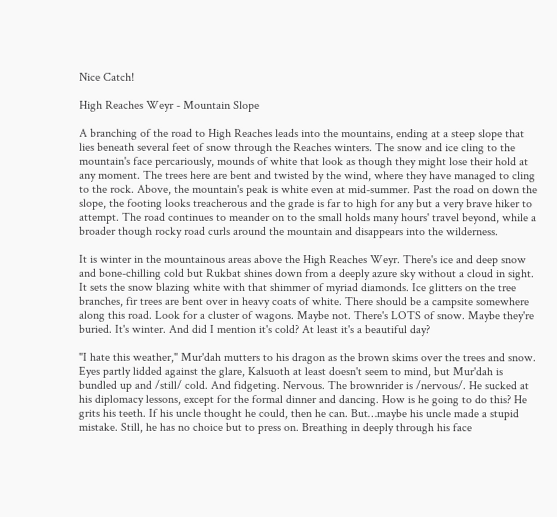Nice Catch!

High Reaches Weyr - Mountain Slope

A branching of the road to High Reaches leads into the mountains, ending at a steep slope that lies beneath several feet of snow through the Reaches winters. The snow and ice cling to the mountain's face percariously, mounds of white that look as though they might lose their hold at any moment. The trees here are bent and twisted by the wind, where they have managed to cling to the rock. Above, the mountain's peak is white even at mid-summer. Past the road on down the slope, the footing looks treacherous and the grade is far to high for any but a very brave hiker to attempt. The road continues to meander on to the small holds many hours' travel beyond, while a broader though rocky road curls around the mountain and disappears into the wilderness.

It is winter in the mountainous areas above the High Reaches Weyr. There's ice and deep snow and bone-chilling cold but Rukbat shines down from a deeply azure sky without a cloud in sight. It sets the snow blazing white with that shimmer of myriad diamonds. Ice glitters on the tree branches, fir trees are bent over in heavy coats of white. There should be a campsite somewhere along this road. Look for a cluster of wagons. Maybe not. There's LOTS of snow. Maybe they're buried. It's winter. And did I mention it's cold? At least it's a beautiful day?

"I hate this weather," Mur'dah mutters to his dragon as the brown skims over the trees and snow. Eyes partly lidded against the glare, Kalsuoth at least doesn't seem to mind, but Mur'dah is bundled up and /still/ cold. And fidgeting. Nervous. The brownrider is /nervous/. He sucked at his diplomacy lessons, except for the formal dinner and dancing. How is he going to do this? He grits his teeth. If his uncle thought he could, then he can. But…maybe his uncle made a stupid mistake. Still, he has no choice but to press on. Breathing in deeply through his face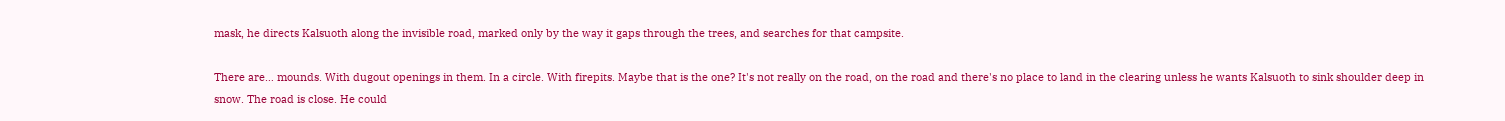mask, he directs Kalsuoth along the invisible road, marked only by the way it gaps through the trees, and searches for that campsite.

There are… mounds. With dugout openings in them. In a circle. With firepits. Maybe that is the one? It's not really on the road, on the road and there's no place to land in the clearing unless he wants Kalsuoth to sink shoulder deep in snow. The road is close. He could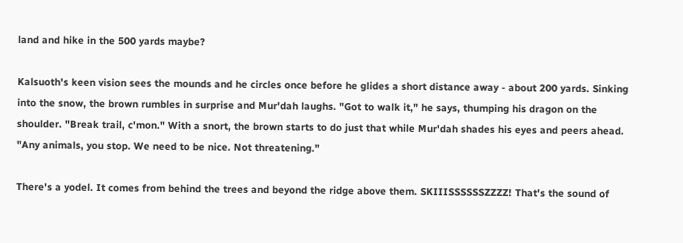land and hike in the 500 yards maybe?

Kalsuoth's keen vision sees the mounds and he circles once before he glides a short distance away - about 200 yards. Sinking into the snow, the brown rumbles in surprise and Mur'dah laughs. "Got to walk it," he says, thumping his dragon on the shoulder. "Break trail, c'mon." With a snort, the brown starts to do just that while Mur'dah shades his eyes and peers ahead. "Any animals, you stop. We need to be nice. Not threatening."

There's a yodel. It comes from behind the trees and beyond the ridge above them. SKIIISSSSSSZZZZ! That's the sound of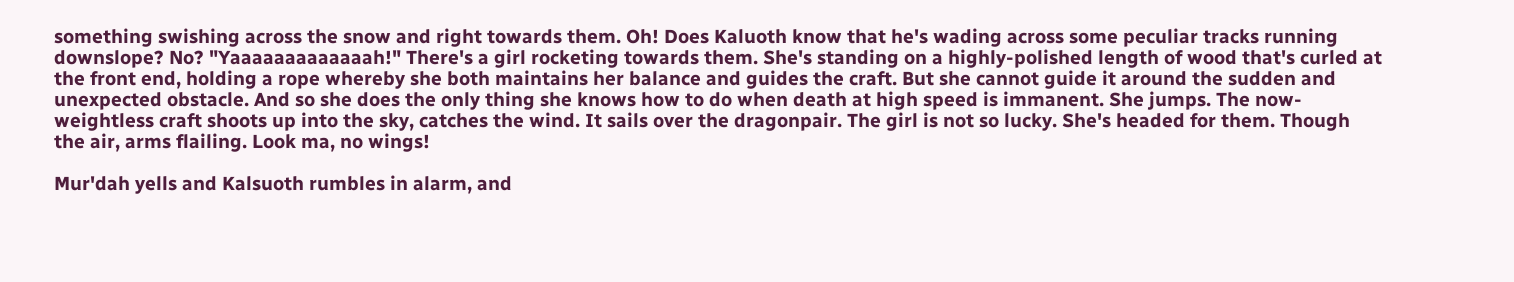something swishing across the snow and right towards them. Oh! Does Kaluoth know that he's wading across some peculiar tracks running downslope? No? "Yaaaaaaaaaaaaah!" There's a girl rocketing towards them. She's standing on a highly-polished length of wood that's curled at the front end, holding a rope whereby she both maintains her balance and guides the craft. But she cannot guide it around the sudden and unexpected obstacle. And so she does the only thing she knows how to do when death at high speed is immanent. She jumps. The now-weightless craft shoots up into the sky, catches the wind. It sails over the dragonpair. The girl is not so lucky. She's headed for them. Though the air, arms flailing. Look ma, no wings!

Mur'dah yells and Kalsuoth rumbles in alarm, and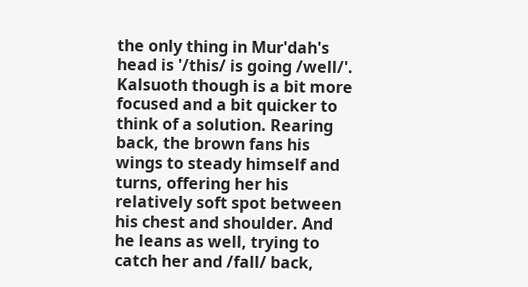the only thing in Mur'dah's head is '/this/ is going /well/'. Kalsuoth though is a bit more focused and a bit quicker to think of a solution. Rearing back, the brown fans his wings to steady himself and turns, offering her his relatively soft spot between his chest and shoulder. And he leans as well, trying to catch her and /fall/ back,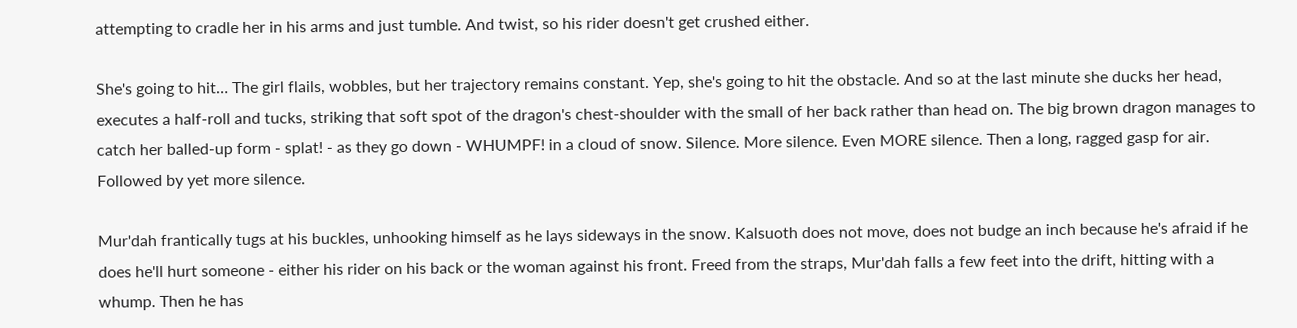attempting to cradle her in his arms and just tumble. And twist, so his rider doesn't get crushed either.

She's going to hit… The girl flails, wobbles, but her trajectory remains constant. Yep, she's going to hit the obstacle. And so at the last minute she ducks her head, executes a half-roll and tucks, striking that soft spot of the dragon's chest-shoulder with the small of her back rather than head on. The big brown dragon manages to catch her balled-up form - splat! - as they go down - WHUMPF! in a cloud of snow. Silence. More silence. Even MORE silence. Then a long, ragged gasp for air. Followed by yet more silence.

Mur'dah frantically tugs at his buckles, unhooking himself as he lays sideways in the snow. Kalsuoth does not move, does not budge an inch because he's afraid if he does he'll hurt someone - either his rider on his back or the woman against his front. Freed from the straps, Mur'dah falls a few feet into the drift, hitting with a whump. Then he has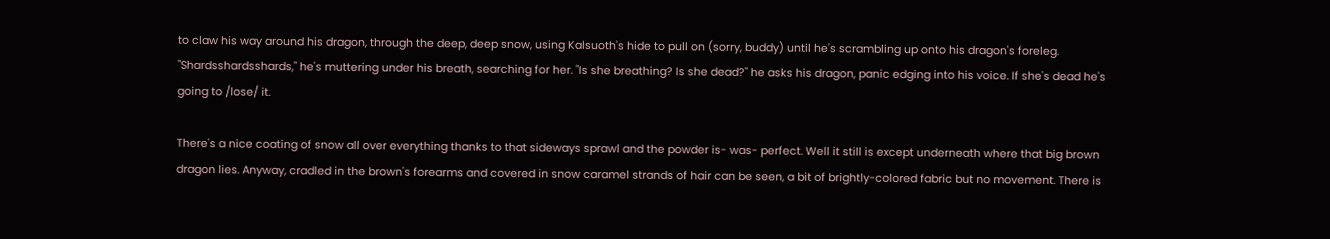to claw his way around his dragon, through the deep, deep snow, using Kalsuoth's hide to pull on (sorry, buddy) until he's scrambling up onto his dragon's foreleg. "Shardsshardsshards," he's muttering under his breath, searching for her. "Is she breathing? Is she dead?" he asks his dragon, panic edging into his voice. If she's dead he's going to /lose/ it.

There's a nice coating of snow all over everything thanks to that sideways sprawl and the powder is- was- perfect. Well it still is except underneath where that big brown dragon lies. Anyway, cradled in the brown's forearms and covered in snow caramel strands of hair can be seen, a bit of brightly-colored fabric but no movement. There is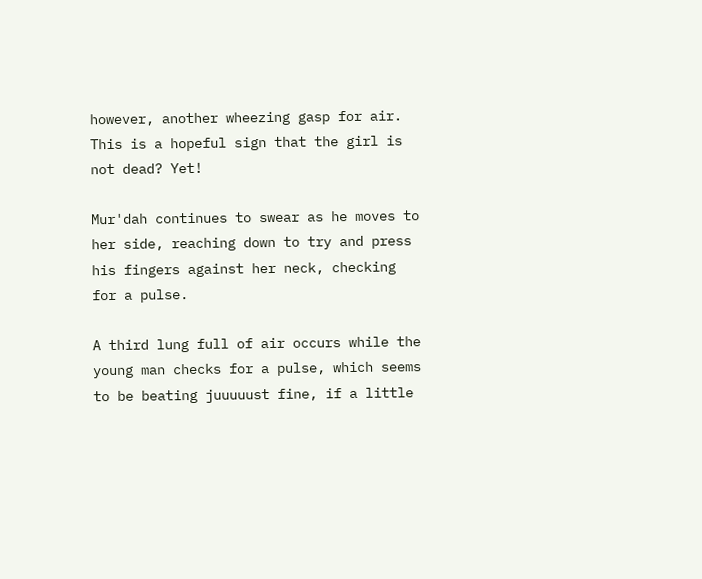however, another wheezing gasp for air. This is a hopeful sign that the girl is not dead? Yet!

Mur'dah continues to swear as he moves to her side, reaching down to try and press his fingers against her neck, checking for a pulse.

A third lung full of air occurs while the young man checks for a pulse, which seems to be beating juuuuust fine, if a little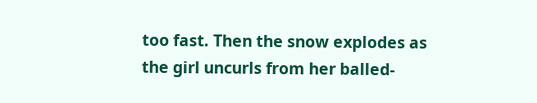too fast. Then the snow explodes as the girl uncurls from her balled-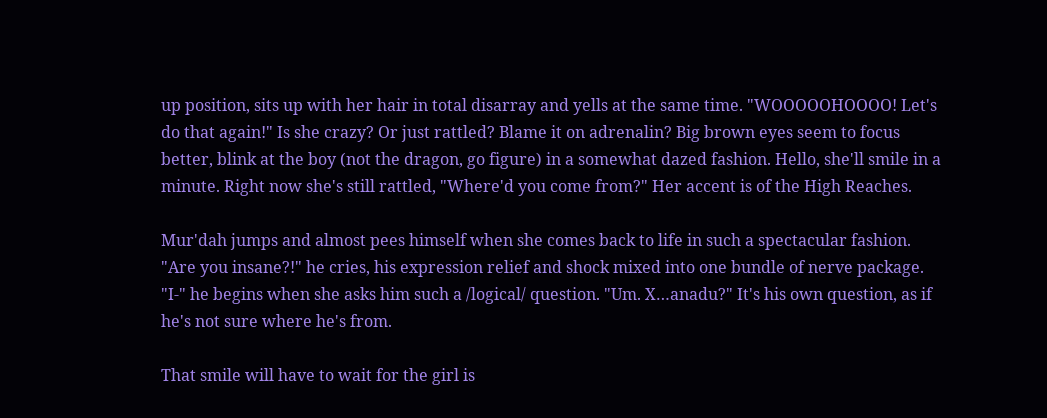up position, sits up with her hair in total disarray and yells at the same time. "WOOOOOHOOOO! Let's do that again!" Is she crazy? Or just rattled? Blame it on adrenalin? Big brown eyes seem to focus better, blink at the boy (not the dragon, go figure) in a somewhat dazed fashion. Hello, she'll smile in a minute. Right now she's still rattled, "Where'd you come from?" Her accent is of the High Reaches.

Mur'dah jumps and almost pees himself when she comes back to life in such a spectacular fashion. "Are you insane?!" he cries, his expression relief and shock mixed into one bundle of nerve package. "I-" he begins when she asks him such a /logical/ question. "Um. X…anadu?" It's his own question, as if he's not sure where he's from.

That smile will have to wait for the girl is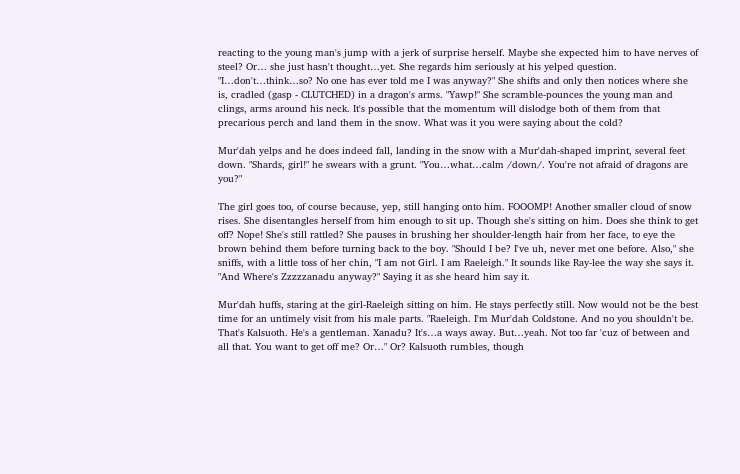reacting to the young man's jump with a jerk of surprise herself. Maybe she expected him to have nerves of steel? Or… she just hasn't thought…yet. She regards him seriously at his yelped question. "I…don't…think…so? No one has ever told me I was anyway?" She shifts and only then notices where she is, cradled (gasp - CLUTCHED) in a dragon's arms. "Yawp!" She scramble-pounces the young man and clings, arms around his neck. It's possible that the momentum will dislodge both of them from that precarious perch and land them in the snow. What was it you were saying about the cold?

Mur'dah yelps and he does indeed fall, landing in the snow with a Mur'dah-shaped imprint, several feet down. "Shards, girl!" he swears with a grunt. "You…what…calm /down/. You're not afraid of dragons are you?"

The girl goes too, of course because, yep, still hanging onto him. FOOOMP! Another smaller cloud of snow rises. She disentangles herself from him enough to sit up. Though she's sitting on him. Does she think to get off? Nope! She's still rattled? She pauses in brushing her shoulder-length hair from her face, to eye the brown behind them before turning back to the boy. "Should I be? I've uh, never met one before. Also," she sniffs, with a little toss of her chin, "I am not Girl. I am Raeleigh." It sounds like Ray-lee the way she says it. "And Where's Zzzzzanadu anyway?" Saying it as she heard him say it.

Mur'dah huffs, staring at the girl-Raeleigh sitting on him. He stays perfectly still. Now would not be the best time for an untimely visit from his male parts. "Raeleigh. I'm Mur'dah Coldstone. And no you shouldn't be. That's Kalsuoth. He's a gentleman. Xanadu? It's…a ways away. But…yeah. Not too far 'cuz of between and all that. You want to get off me? Or…" Or? Kalsuoth rumbles, though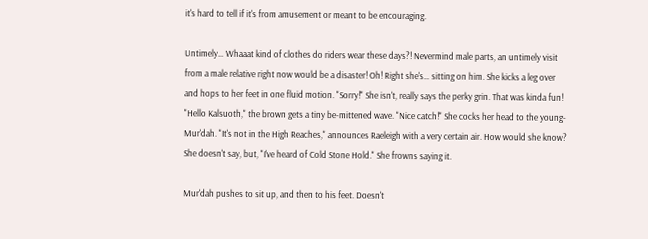it's hard to tell if it's from amusement or meant to be encouraging.

Untimely… Whaaat kind of clothes do riders wear these days?! Nevermind male parts, an untimely visit from a male relative right now would be a disaster! Oh! Right she's… sitting on him. She kicks a leg over and hops to her feet in one fluid motion. "Sorry!" She isn't, really says the perky grin. That was kinda fun! "Hello Kalsuoth," the brown gets a tiny be-mittened wave. "Nice catch!" She cocks her head to the young- Mur'dah. "It's not in the High Reaches," announces Raeleigh with a very certain air. How would she know? She doesn't say, but, "I've heard of Cold Stone Hold." She frowns saying it.

Mur'dah pushes to sit up, and then to his feet. Doesn't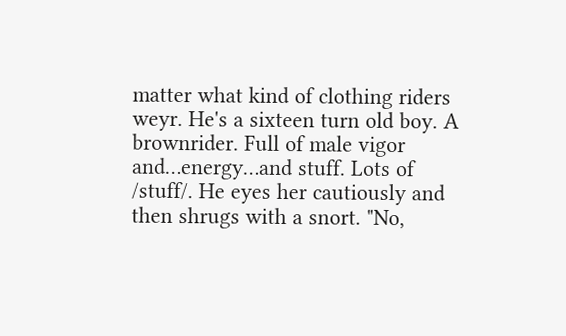matter what kind of clothing riders weyr. He's a sixteen turn old boy. A brownrider. Full of male vigor and…energy…and stuff. Lots of /stuff/. He eyes her cautiously and then shrugs with a snort. "No,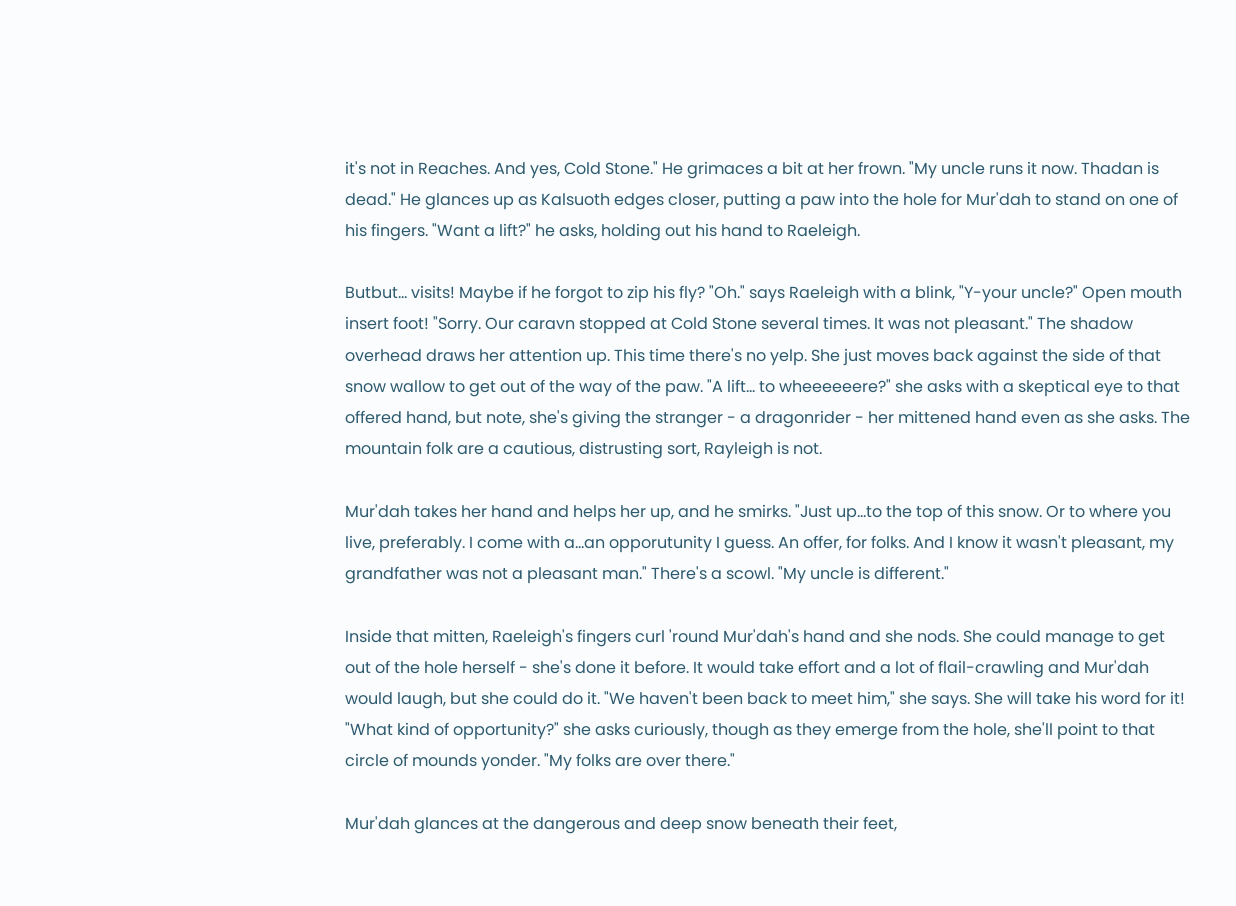it's not in Reaches. And yes, Cold Stone." He grimaces a bit at her frown. "My uncle runs it now. Thadan is dead." He glances up as Kalsuoth edges closer, putting a paw into the hole for Mur'dah to stand on one of his fingers. "Want a lift?" he asks, holding out his hand to Raeleigh.

Butbut… visits! Maybe if he forgot to zip his fly? "Oh." says Raeleigh with a blink, "Y-your uncle?" Open mouth insert foot! "Sorry. Our caravn stopped at Cold Stone several times. It was not pleasant." The shadow overhead draws her attention up. This time there's no yelp. She just moves back against the side of that snow wallow to get out of the way of the paw. "A lift… to wheeeeeere?" she asks with a skeptical eye to that offered hand, but note, she's giving the stranger - a dragonrider - her mittened hand even as she asks. The mountain folk are a cautious, distrusting sort, Rayleigh is not.

Mur'dah takes her hand and helps her up, and he smirks. "Just up…to the top of this snow. Or to where you live, preferably. I come with a…an opporutunity I guess. An offer, for folks. And I know it wasn't pleasant, my grandfather was not a pleasant man." There's a scowl. "My uncle is different."

Inside that mitten, Raeleigh's fingers curl 'round Mur'dah's hand and she nods. She could manage to get out of the hole herself - she's done it before. It would take effort and a lot of flail-crawling and Mur'dah would laugh, but she could do it. "We haven't been back to meet him," she says. She will take his word for it! "What kind of opportunity?" she asks curiously, though as they emerge from the hole, she'll point to that circle of mounds yonder. "My folks are over there."

Mur'dah glances at the dangerous and deep snow beneath their feet,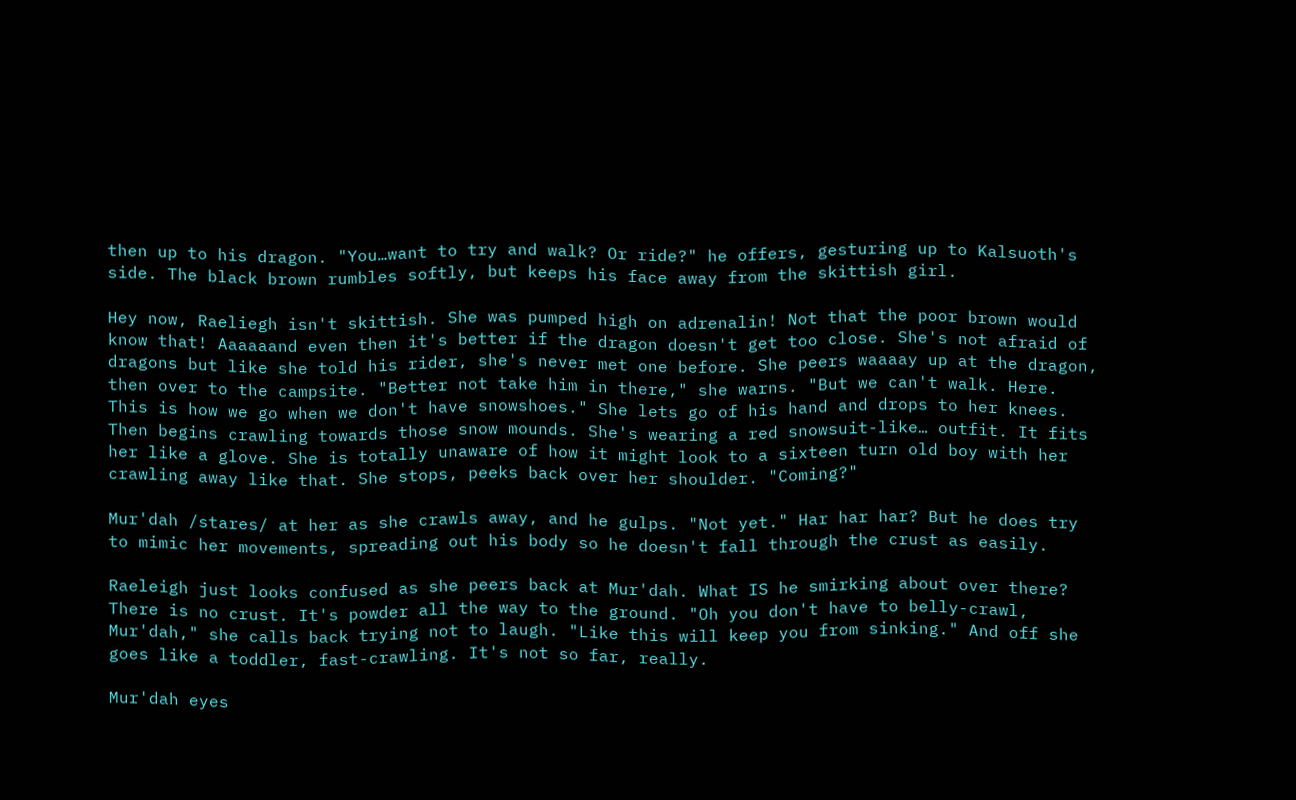then up to his dragon. "You…want to try and walk? Or ride?" he offers, gesturing up to Kalsuoth's side. The black brown rumbles softly, but keeps his face away from the skittish girl.

Hey now, Raeliegh isn't skittish. She was pumped high on adrenalin! Not that the poor brown would know that! Aaaaaand even then it's better if the dragon doesn't get too close. She's not afraid of dragons but like she told his rider, she's never met one before. She peers waaaay up at the dragon, then over to the campsite. "Better not take him in there," she warns. "But we can't walk. Here. This is how we go when we don't have snowshoes." She lets go of his hand and drops to her knees. Then begins crawling towards those snow mounds. She's wearing a red snowsuit-like… outfit. It fits her like a glove. She is totally unaware of how it might look to a sixteen turn old boy with her crawling away like that. She stops, peeks back over her shoulder. "Coming?"

Mur'dah /stares/ at her as she crawls away, and he gulps. "Not yet." Har har har? But he does try to mimic her movements, spreading out his body so he doesn't fall through the crust as easily.

Raeleigh just looks confused as she peers back at Mur'dah. What IS he smirking about over there? There is no crust. It's powder all the way to the ground. "Oh you don't have to belly-crawl, Mur'dah," she calls back trying not to laugh. "Like this will keep you from sinking." And off she goes like a toddler, fast-crawling. It's not so far, really.

Mur'dah eyes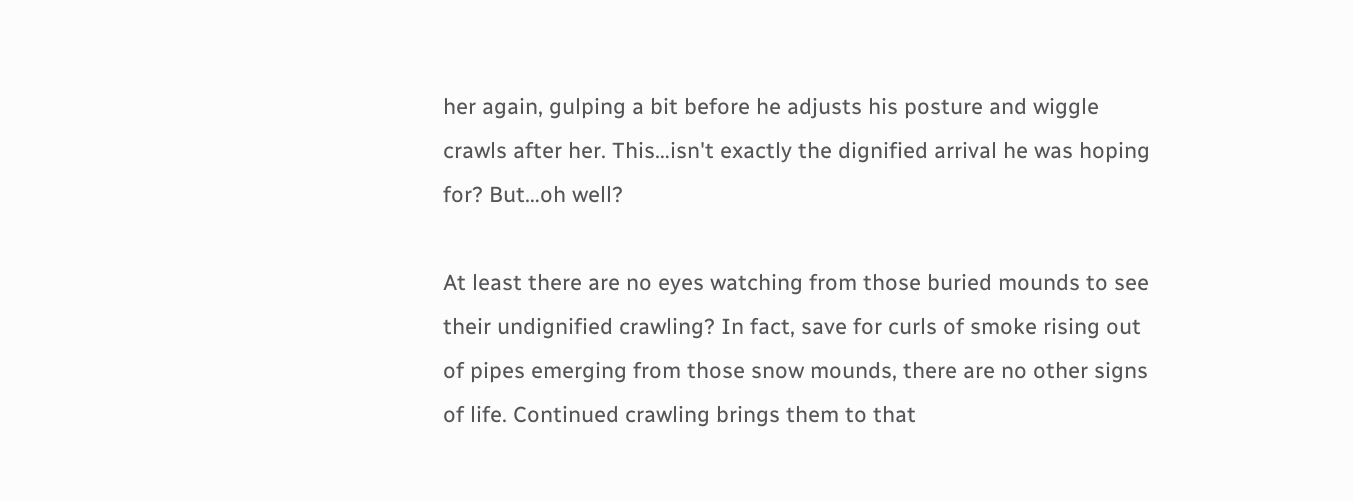her again, gulping a bit before he adjusts his posture and wiggle crawls after her. This…isn't exactly the dignified arrival he was hoping for? But…oh well?

At least there are no eyes watching from those buried mounds to see their undignified crawling? In fact, save for curls of smoke rising out of pipes emerging from those snow mounds, there are no other signs of life. Continued crawling brings them to that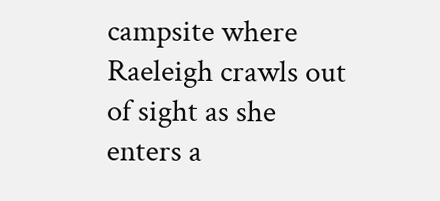campsite where Raeleigh crawls out of sight as she enters a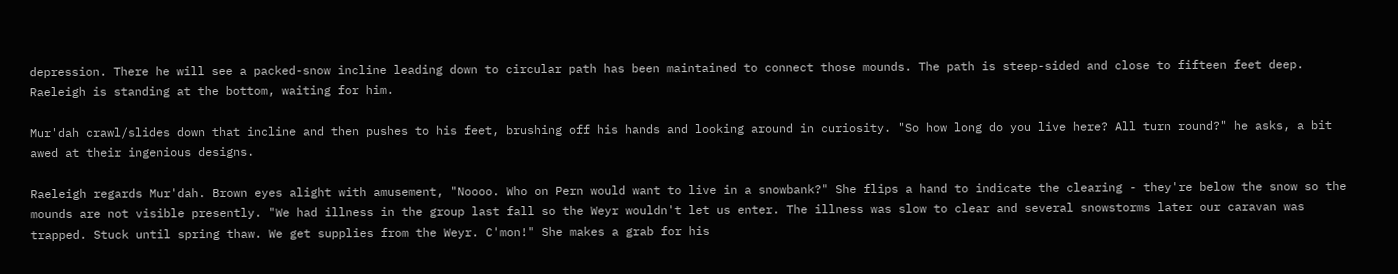depression. There he will see a packed-snow incline leading down to circular path has been maintained to connect those mounds. The path is steep-sided and close to fifteen feet deep. Raeleigh is standing at the bottom, waiting for him.

Mur'dah crawl/slides down that incline and then pushes to his feet, brushing off his hands and looking around in curiosity. "So how long do you live here? All turn round?" he asks, a bit awed at their ingenious designs.

Raeleigh regards Mur'dah. Brown eyes alight with amusement, "Noooo. Who on Pern would want to live in a snowbank?" She flips a hand to indicate the clearing - they're below the snow so the mounds are not visible presently. "We had illness in the group last fall so the Weyr wouldn't let us enter. The illness was slow to clear and several snowstorms later our caravan was trapped. Stuck until spring thaw. We get supplies from the Weyr. C'mon!" She makes a grab for his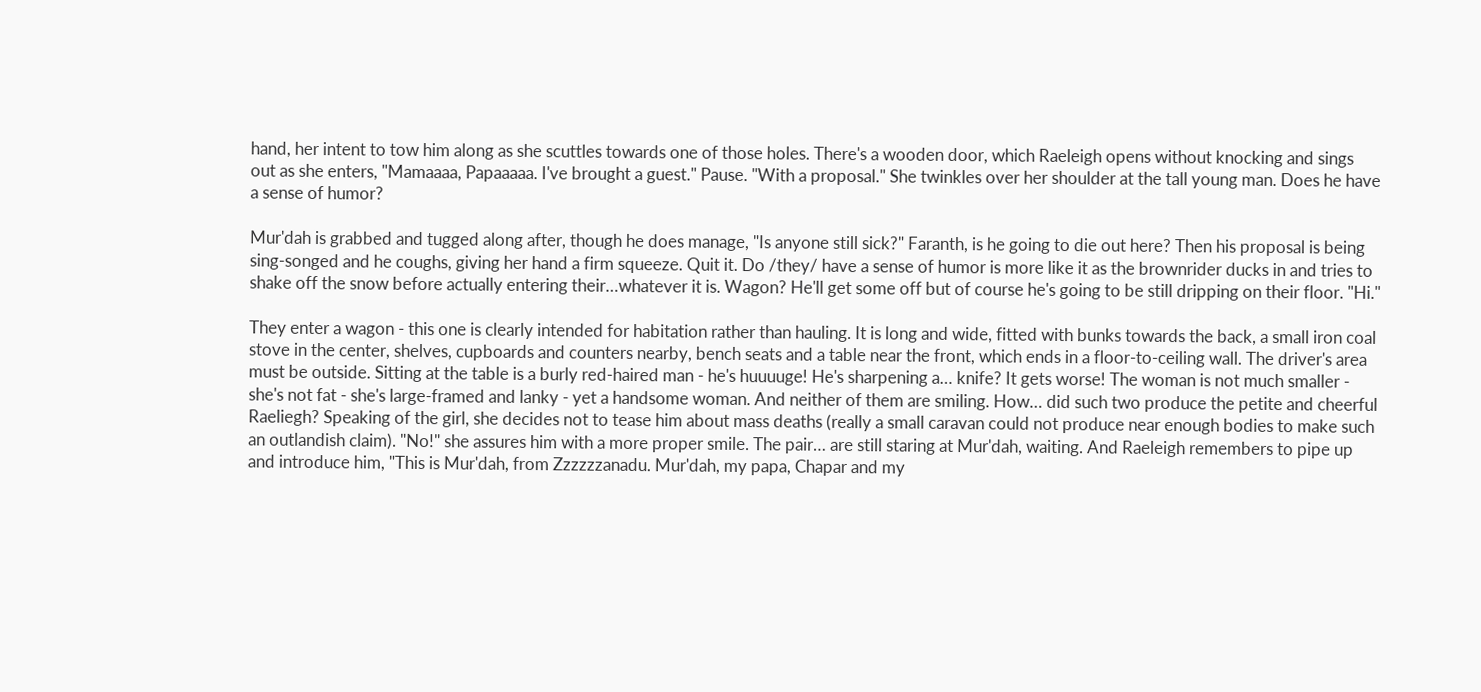hand, her intent to tow him along as she scuttles towards one of those holes. There's a wooden door, which Raeleigh opens without knocking and sings out as she enters, "Mamaaaa, Papaaaaa. I've brought a guest." Pause. "With a proposal." She twinkles over her shoulder at the tall young man. Does he have a sense of humor?

Mur'dah is grabbed and tugged along after, though he does manage, "Is anyone still sick?" Faranth, is he going to die out here? Then his proposal is being sing-songed and he coughs, giving her hand a firm squeeze. Quit it. Do /they/ have a sense of humor is more like it as the brownrider ducks in and tries to shake off the snow before actually entering their…whatever it is. Wagon? He'll get some off but of course he's going to be still dripping on their floor. "Hi."

They enter a wagon - this one is clearly intended for habitation rather than hauling. It is long and wide, fitted with bunks towards the back, a small iron coal stove in the center, shelves, cupboards and counters nearby, bench seats and a table near the front, which ends in a floor-to-ceiling wall. The driver's area must be outside. Sitting at the table is a burly red-haired man - he's huuuuge! He's sharpening a… knife? It gets worse! The woman is not much smaller - she's not fat - she's large-framed and lanky - yet a handsome woman. And neither of them are smiling. How… did such two produce the petite and cheerful Raeliegh? Speaking of the girl, she decides not to tease him about mass deaths (really a small caravan could not produce near enough bodies to make such an outlandish claim). "No!" she assures him with a more proper smile. The pair… are still staring at Mur'dah, waiting. And Raeleigh remembers to pipe up and introduce him, "This is Mur'dah, from Zzzzzzanadu. Mur'dah, my papa, Chapar and my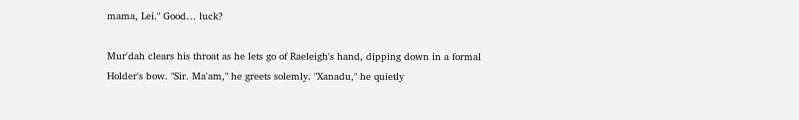mama, Lei." Good… luck?

Mur'dah clears his throat as he lets go of Raeleigh's hand, dipping down in a formal Holder's bow. "Sir. Ma'am," he greets solemly. "Xanadu," he quietly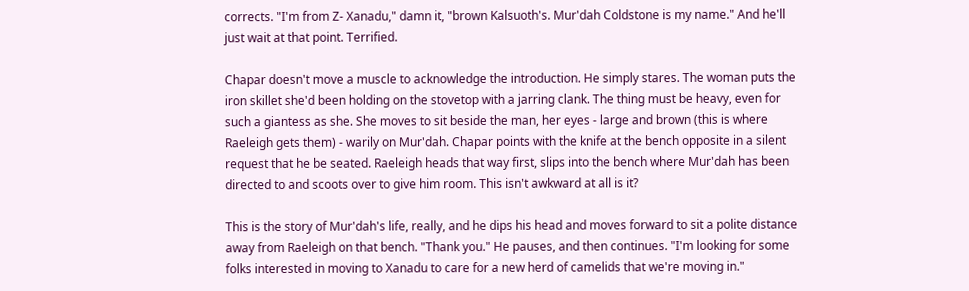corrects. "I'm from Z- Xanadu," damn it, "brown Kalsuoth's. Mur'dah Coldstone is my name." And he'll just wait at that point. Terrified.

Chapar doesn't move a muscle to acknowledge the introduction. He simply stares. The woman puts the iron skillet she'd been holding on the stovetop with a jarring clank. The thing must be heavy, even for such a giantess as she. She moves to sit beside the man, her eyes - large and brown (this is where Raeleigh gets them) - warily on Mur'dah. Chapar points with the knife at the bench opposite in a silent request that he be seated. Raeleigh heads that way first, slips into the bench where Mur'dah has been directed to and scoots over to give him room. This isn't awkward at all is it?

This is the story of Mur'dah's life, really, and he dips his head and moves forward to sit a polite distance away from Raeleigh on that bench. "Thank you." He pauses, and then continues. "I'm looking for some folks interested in moving to Xanadu to care for a new herd of camelids that we're moving in."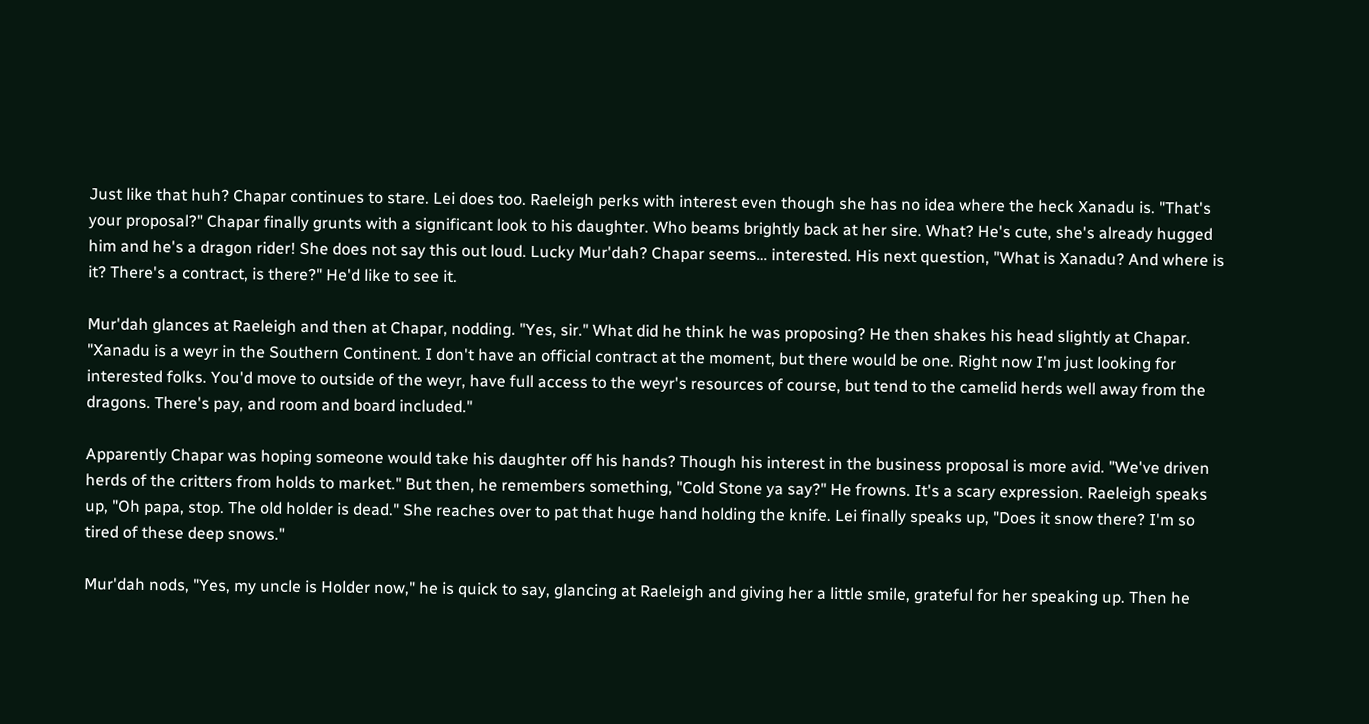Just like that huh? Chapar continues to stare. Lei does too. Raeleigh perks with interest even though she has no idea where the heck Xanadu is. "That's your proposal?" Chapar finally grunts with a significant look to his daughter. Who beams brightly back at her sire. What? He's cute, she's already hugged him and he's a dragon rider! She does not say this out loud. Lucky Mur'dah? Chapar seems… interested. His next question, "What is Xanadu? And where is it? There's a contract, is there?" He'd like to see it.

Mur'dah glances at Raeleigh and then at Chapar, nodding. "Yes, sir." What did he think he was proposing? He then shakes his head slightly at Chapar. "Xanadu is a weyr in the Southern Continent. I don't have an official contract at the moment, but there would be one. Right now I'm just looking for interested folks. You'd move to outside of the weyr, have full access to the weyr's resources of course, but tend to the camelid herds well away from the dragons. There's pay, and room and board included."

Apparently Chapar was hoping someone would take his daughter off his hands? Though his interest in the business proposal is more avid. "We've driven herds of the critters from holds to market." But then, he remembers something, "Cold Stone ya say?" He frowns. It's a scary expression. Raeleigh speaks up, "Oh papa, stop. The old holder is dead." She reaches over to pat that huge hand holding the knife. Lei finally speaks up, "Does it snow there? I'm so tired of these deep snows."

Mur'dah nods, "Yes, my uncle is Holder now," he is quick to say, glancing at Raeleigh and giving her a little smile, grateful for her speaking up. Then he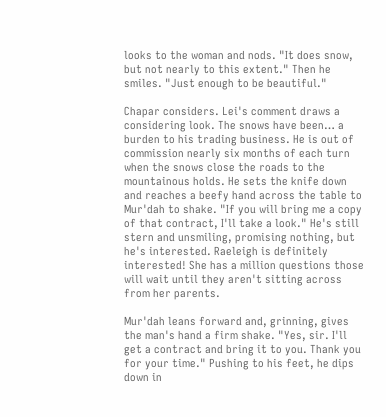looks to the woman and nods. "It does snow, but not nearly to this extent." Then he smiles. "Just enough to be beautiful."

Chapar considers. Lei's comment draws a considering look. The snows have been… a burden to his trading business. He is out of commission nearly six months of each turn when the snows close the roads to the mountainous holds. He sets the knife down and reaches a beefy hand across the table to Mur'dah to shake. "If you will bring me a copy of that contract, I'll take a look." He's still stern and unsmiling, promising nothing, but he's interested. Raeleigh is definitely interested! She has a million questions those will wait until they aren't sitting across from her parents.

Mur'dah leans forward and, grinning, gives the man's hand a firm shake. "Yes, sir. I'll get a contract and bring it to you. Thank you for your time." Pushing to his feet, he dips down in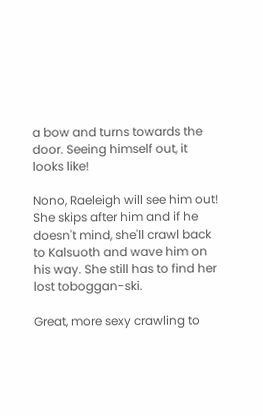a bow and turns towards the door. Seeing himself out, it looks like!

Nono, Raeleigh will see him out! She skips after him and if he doesn't mind, she'll crawl back to Kalsuoth and wave him on his way. She still has to find her lost toboggan-ski.

Great, more sexy crawling to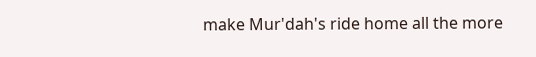make Mur'dah's ride home all the more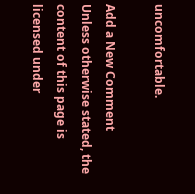uncomfortable.

Add a New Comment
Unless otherwise stated, the content of this page is licensed under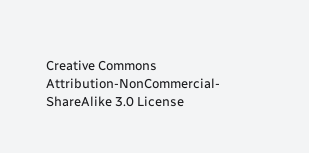Creative Commons Attribution-NonCommercial-ShareAlike 3.0 License